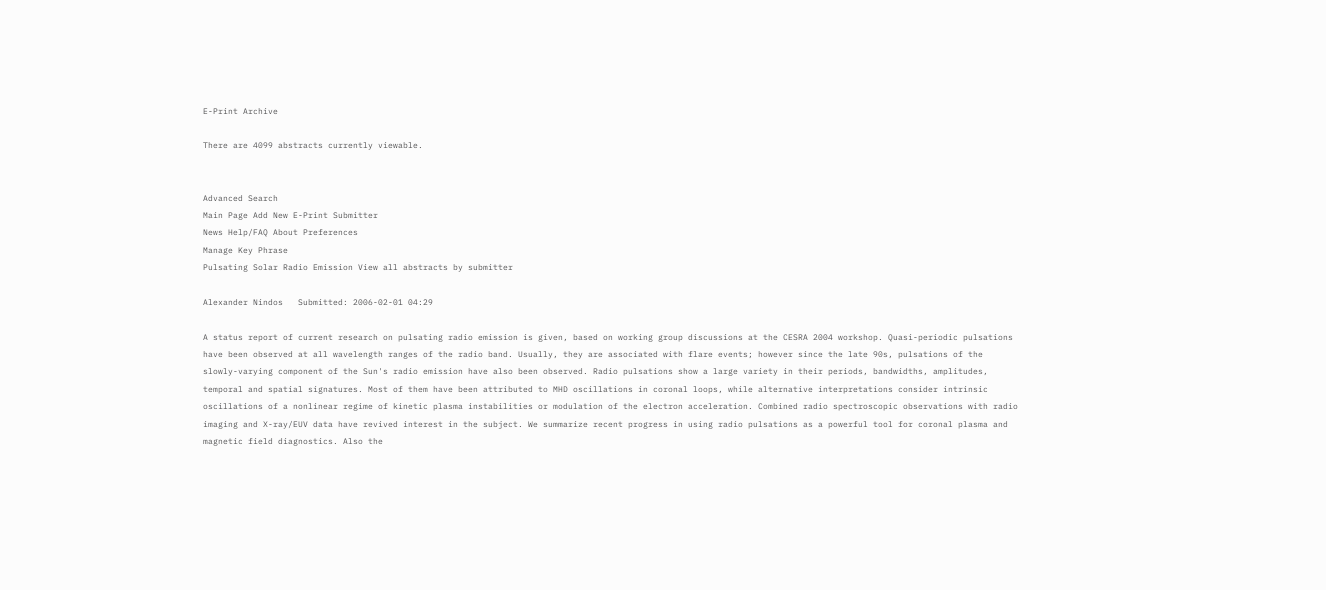E-Print Archive

There are 4099 abstracts currently viewable.


Advanced Search
Main Page Add New E-Print Submitter
News Help/FAQ About Preferences
Manage Key Phrase
Pulsating Solar Radio Emission View all abstracts by submitter

Alexander Nindos   Submitted: 2006-02-01 04:29

A status report of current research on pulsating radio emission is given, based on working group discussions at the CESRA 2004 workshop. Quasi-periodic pulsations have been observed at all wavelength ranges of the radio band. Usually, they are associated with flare events; however since the late 90s, pulsations of the slowly-varying component of the Sun's radio emission have also been observed. Radio pulsations show a large variety in their periods, bandwidths, amplitudes, temporal and spatial signatures. Most of them have been attributed to MHD oscillations in coronal loops, while alternative interpretations consider intrinsic oscillations of a nonlinear regime of kinetic plasma instabilities or modulation of the electron acceleration. Combined radio spectroscopic observations with radio imaging and X-ray/EUV data have revived interest in the subject. We summarize recent progress in using radio pulsations as a powerful tool for coronal plasma and magnetic field diagnostics. Also the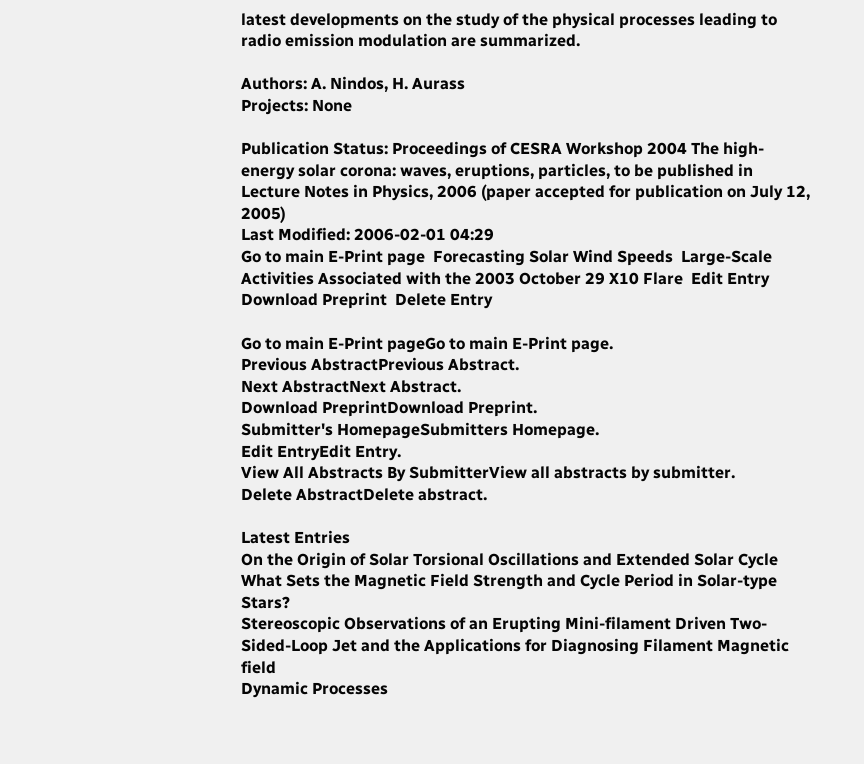latest developments on the study of the physical processes leading to radio emission modulation are summarized.

Authors: A. Nindos, H. Aurass
Projects: None

Publication Status: Proceedings of CESRA Workshop 2004 The high-energy solar corona: waves, eruptions, particles, to be published in Lecture Notes in Physics, 2006 (paper accepted for publication on July 12, 2005)
Last Modified: 2006-02-01 04:29
Go to main E-Print page  Forecasting Solar Wind Speeds  Large-Scale Activities Associated with the 2003 October 29 X10 Flare  Edit Entry  Download Preprint  Delete Entry

Go to main E-Print pageGo to main E-Print page.
Previous AbstractPrevious Abstract.
Next AbstractNext Abstract.
Download PreprintDownload Preprint.
Submitter's HomepageSubmitters Homepage.
Edit EntryEdit Entry.
View All Abstracts By SubmitterView all abstracts by submitter.
Delete AbstractDelete abstract.

Latest Entries
On the Origin of Solar Torsional Oscillations and Extended Solar Cycle
What Sets the Magnetic Field Strength and Cycle Period in Solar-type Stars?
Stereoscopic Observations of an Erupting Mini-filament Driven Two-Sided-Loop Jet and the Applications for Diagnosing Filament Magnetic field
Dynamic Processes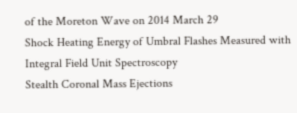of the Moreton Wave on 2014 March 29
Shock Heating Energy of Umbral Flashes Measured with Integral Field Unit Spectroscopy
Stealth Coronal Mass Ejections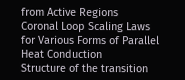from Active Regions
Coronal Loop Scaling Laws for Various Forms of Parallel Heat Conduction
Structure of the transition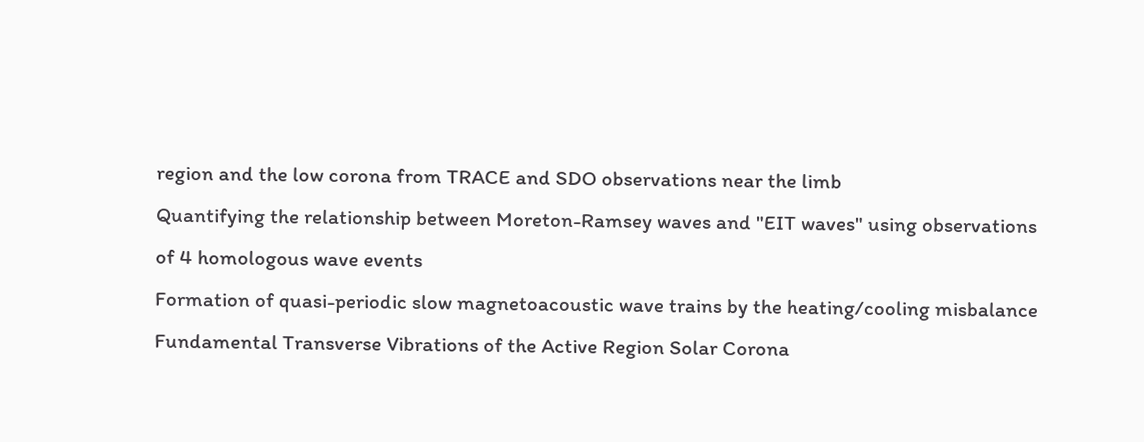region and the low corona from TRACE and SDO observations near the limb
Quantifying the relationship between Moreton-Ramsey waves and "EIT waves" using observations of 4 homologous wave events
Formation of quasi-periodic slow magnetoacoustic wave trains by the heating/cooling misbalance
Fundamental Transverse Vibrations of the Active Region Solar Corona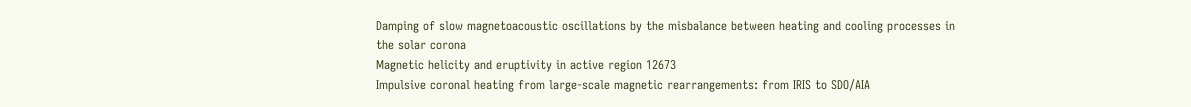Damping of slow magnetoacoustic oscillations by the misbalance between heating and cooling processes in the solar corona
Magnetic helicity and eruptivity in active region 12673
Impulsive coronal heating from large-scale magnetic rearrangements: from IRIS to SDO/AIA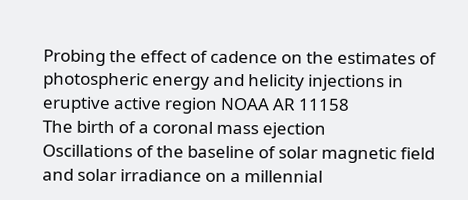Probing the effect of cadence on the estimates of photospheric energy and helicity injections in eruptive active region NOAA AR 11158
The birth of a coronal mass ejection
Oscillations of the baseline of solar magnetic field and solar irradiance on a millennial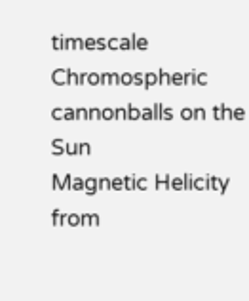timescale
Chromospheric cannonballs on the Sun
Magnetic Helicity from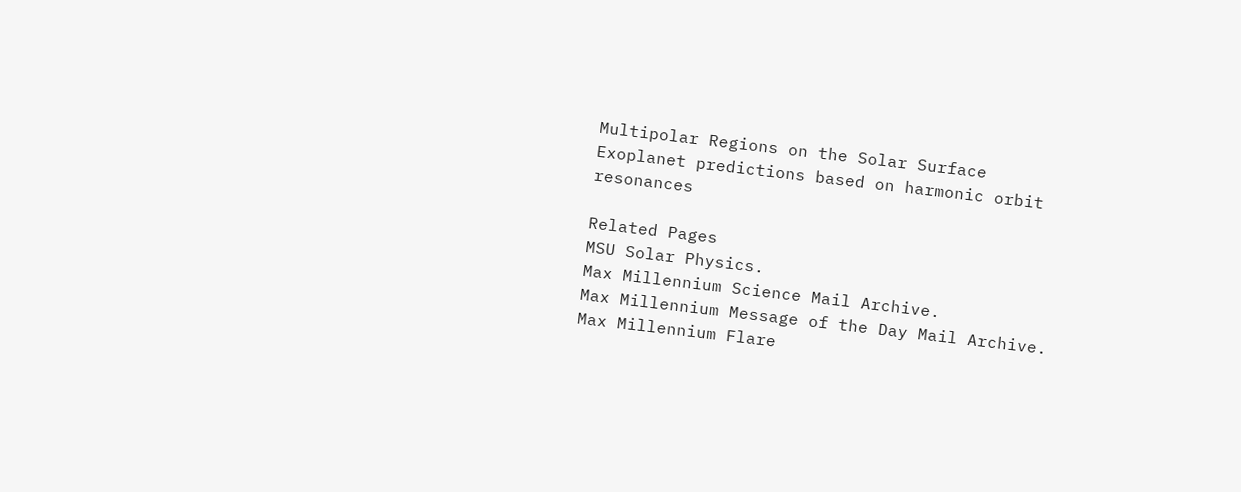Multipolar Regions on the Solar Surface
Exoplanet predictions based on harmonic orbit resonances

Related Pages
MSU Solar Physics.
Max Millennium Science Mail Archive.
Max Millennium Message of the Day Mail Archive.
Max Millennium Flare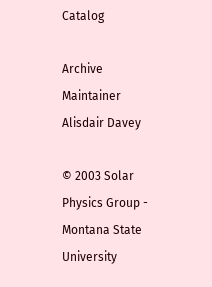Catalog

Archive Maintainer
Alisdair Davey

© 2003 Solar Physics Group - Montana State University